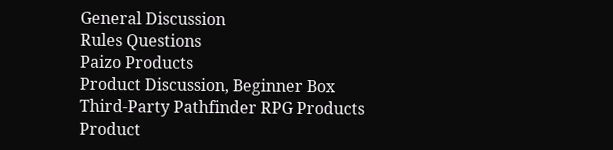General Discussion
Rules Questions
Paizo Products
Product Discussion, Beginner Box
Third-Party Pathfinder RPG Products
Product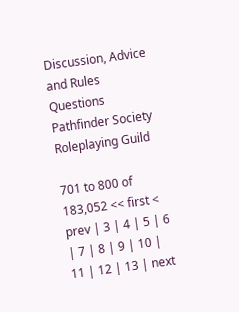Discussion, Advice and Rules Questions
Pathfinder Society Roleplaying Guild

701 to 800 of 183,052 << first < prev | 3 | 4 | 5 | 6 | 7 | 8 | 9 | 10 | 11 | 12 | 13 | next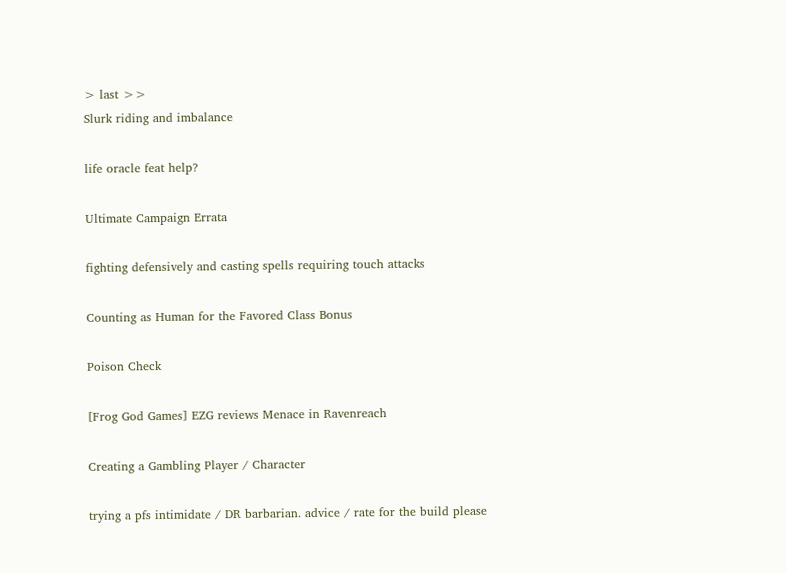> last >>
Slurk riding and imbalance

life oracle feat help?

Ultimate Campaign Errata

fighting defensively and casting spells requiring touch attacks

Counting as Human for the Favored Class Bonus

Poison Check

[Frog God Games] EZG reviews Menace in Ravenreach

Creating a Gambling Player / Character

trying a pfs intimidate / DR barbarian. advice / rate for the build please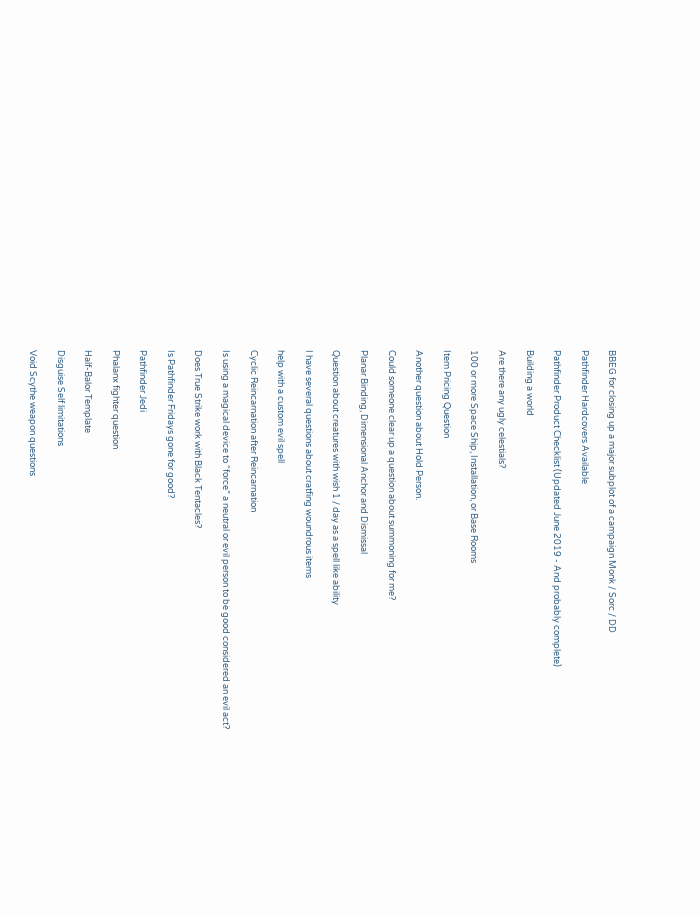BBEG for closing up a major subplot of a campaign Monk / Sorc / DD

Pathfinder Hardcovers Available

Pathfinder Product Checklist (Updated June 2019 - And probably complete)

Building a world

Are there any ugly celestials?

100 or more Space Ship, Installation, or Base Rooms

Item Pricing Question

Another question about Hold Person.

Could someone clear up a question about summoning for me?

Planar Binding, Dimensional Anchor and Dismissal

Question about creatures with wish 1 / day as a spell like ability

I have several questions about cratfing woundrous items

help with a custom evil spell

Cyclic Reincarnation after Reincarnation

Is using a magical device to “force” a neutral or evil person to be good considered an evil act?

Does True Strike work with Black Tentacles?

Is Pathfinder Fridays gone for good?

Pathfinder Jedi

Phalanx fighter question

Half-Balor Template

Disguise Self limitations

Void Scythe weapon questions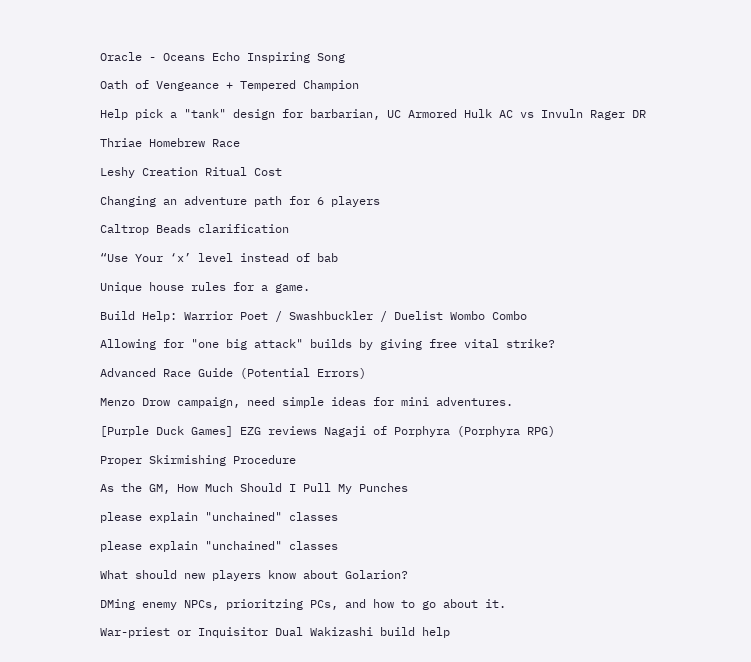Oracle - Oceans Echo Inspiring Song

Oath of Vengeance + Tempered Champion

Help pick a "tank" design for barbarian, UC Armored Hulk AC vs Invuln Rager DR

Thriae Homebrew Race

Leshy Creation Ritual Cost

Changing an adventure path for 6 players

Caltrop Beads clarification

“Use Your ‘x’ level instead of bab

Unique house rules for a game.

Build Help: Warrior Poet / Swashbuckler / Duelist Wombo Combo

Allowing for "one big attack" builds by giving free vital strike?

Advanced Race Guide (Potential Errors)

Menzo Drow campaign, need simple ideas for mini adventures.

[Purple Duck Games] EZG reviews Nagaji of Porphyra (Porphyra RPG)

Proper Skirmishing Procedure

As the GM, How Much Should I Pull My Punches

please explain "unchained" classes

please explain "unchained" classes

What should new players know about Golarion?

DMing enemy NPCs, prioritzing PCs, and how to go about it.

War-priest or Inquisitor Dual Wakizashi build help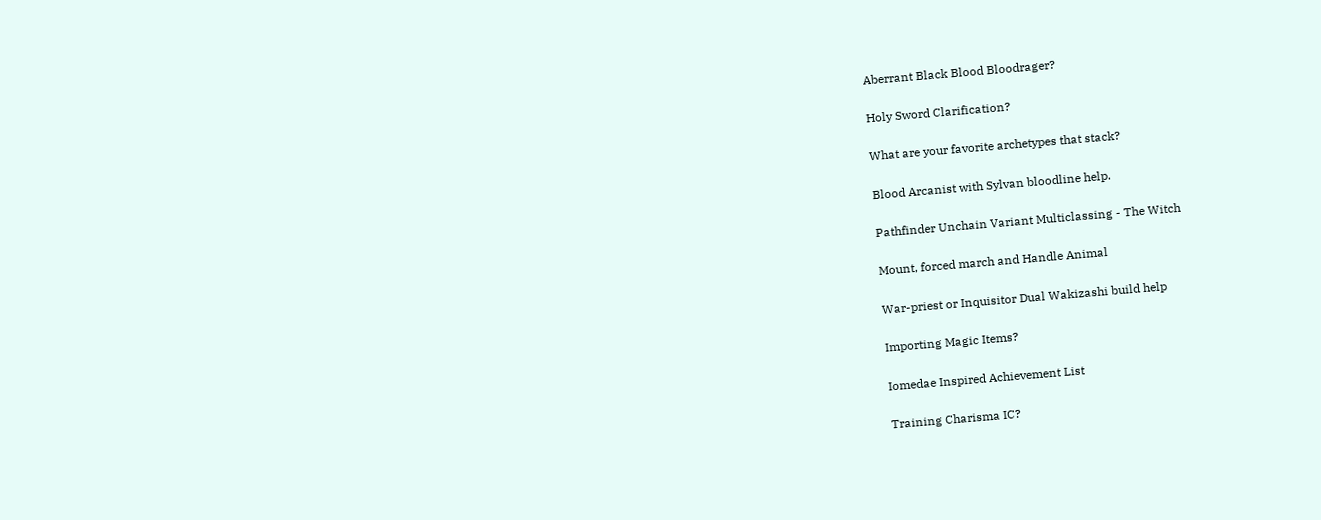Aberrant Black Blood Bloodrager?

Holy Sword Clarification?

What are your favorite archetypes that stack?

Blood Arcanist with Sylvan bloodline help.

Pathfinder Unchain Variant Multiclassing - The Witch

Mount, forced march and Handle Animal

War-priest or Inquisitor Dual Wakizashi build help

Importing Magic Items?

Iomedae Inspired Achievement List

Training Charisma IC?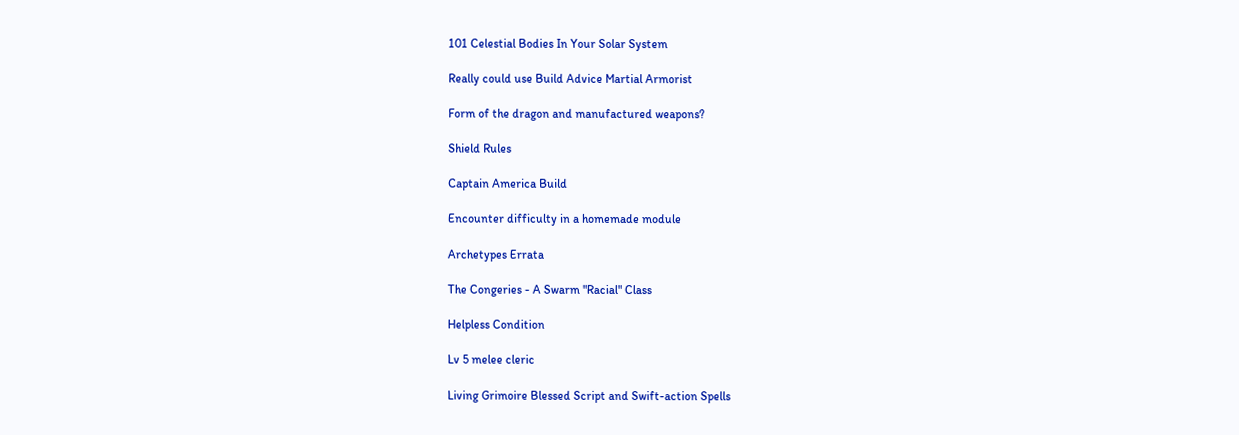101 Celestial Bodies In Your Solar System

Really could use Build Advice Martial Armorist

Form of the dragon and manufactured weapons?

Shield Rules

Captain America Build

Encounter difficulty in a homemade module

Archetypes Errata

The Congeries - A Swarm "Racial" Class

Helpless Condition

Lv 5 melee cleric

Living Grimoire Blessed Script and Swift-action Spells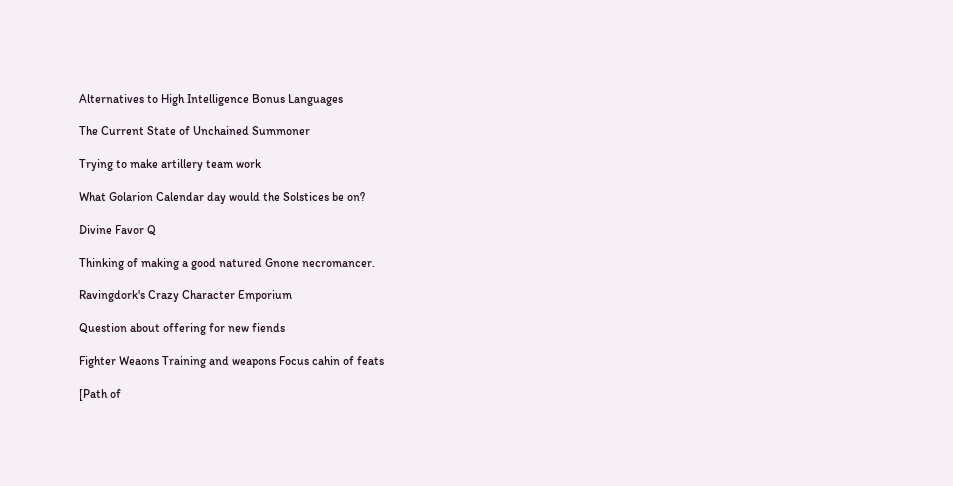Alternatives to High Intelligence Bonus Languages

The Current State of Unchained Summoner

Trying to make artillery team work

What Golarion Calendar day would the Solstices be on?

Divine Favor Q

Thinking of making a good natured Gnone necromancer.

Ravingdork's Crazy Character Emporium

Question about offering for new fiends

Fighter Weaons Training and weapons Focus cahin of feats

[Path of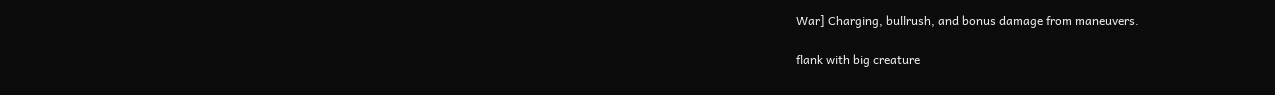War] Charging, bullrush, and bonus damage from maneuvers.

flank with big creature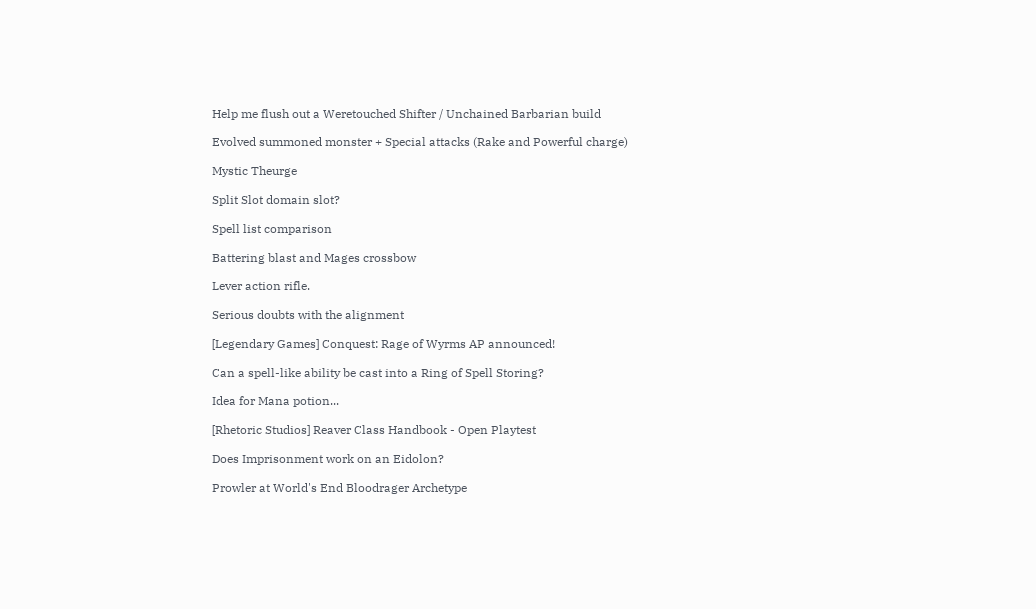Help me flush out a Weretouched Shifter / Unchained Barbarian build

Evolved summoned monster + Special attacks (Rake and Powerful charge)

Mystic Theurge

Split Slot domain slot?

Spell list comparison

Battering blast and Mages crossbow

Lever action rifle.

Serious doubts with the alignment

[Legendary Games] Conquest: Rage of Wyrms AP announced!

Can a spell-like ability be cast into a Ring of Spell Storing?

Idea for Mana potion...

[Rhetoric Studios] Reaver Class Handbook - Open Playtest

Does Imprisonment work on an Eidolon?

Prowler at World's End Bloodrager Archetype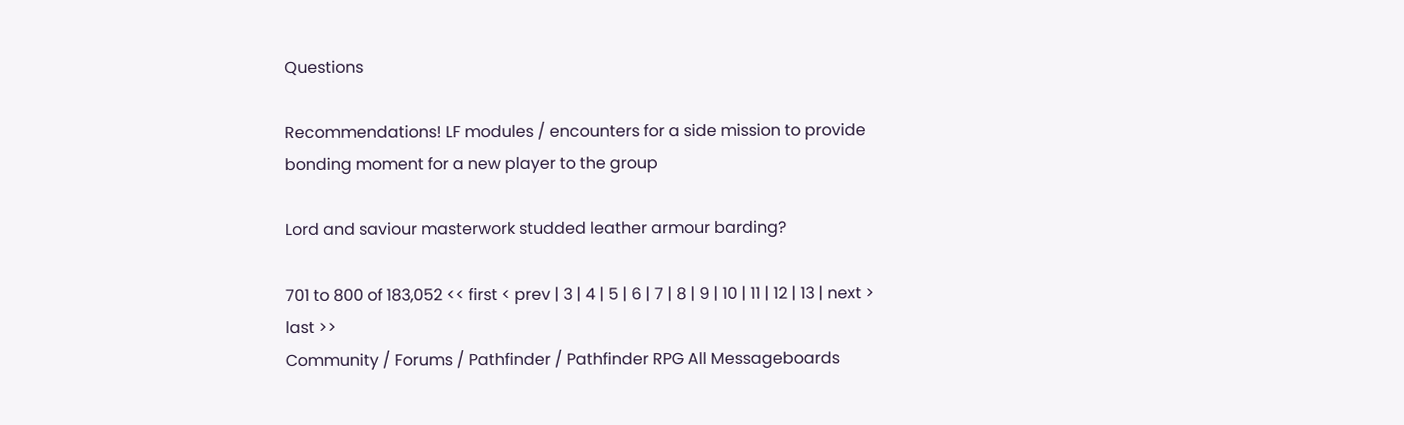Questions

Recommendations! LF modules / encounters for a side mission to provide bonding moment for a new player to the group

Lord and saviour masterwork studded leather armour barding?

701 to 800 of 183,052 << first < prev | 3 | 4 | 5 | 6 | 7 | 8 | 9 | 10 | 11 | 12 | 13 | next > last >>
Community / Forums / Pathfinder / Pathfinder RPG All Messageboards